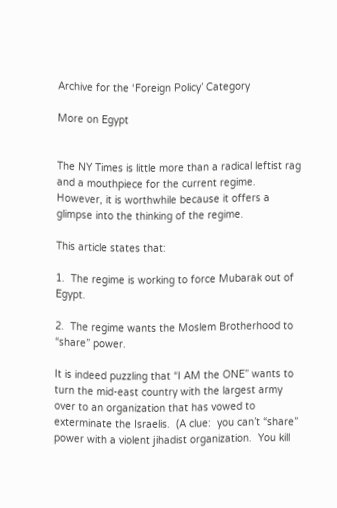Archive for the ‘Foreign Policy’ Category

More on Egypt


The NY Times is little more than a radical leftist rag and a mouthpiece for the current regime.   However, it is worthwhile because it offers a glimpse into the thinking of the regime.

This article states that:

1.  The regime is working to force Mubarak out of Egypt.

2.  The regime wants the Moslem Brotherhood to “share” power.

It is indeed puzzling that “I AM the ONE” wants to turn the mid-east country with the largest army over to an organization that has vowed to exterminate the Israelis.  (A clue:  you can’t “share” power with a violent jihadist organization.  You kill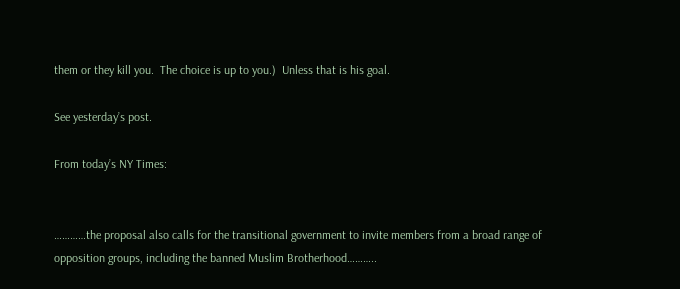them or they kill you.  The choice is up to you.)  Unless that is his goal.

See yesterday’s post.

From today’s NY Times:


…………the proposal also calls for the transitional government to invite members from a broad range of opposition groups, including the banned Muslim Brotherhood………..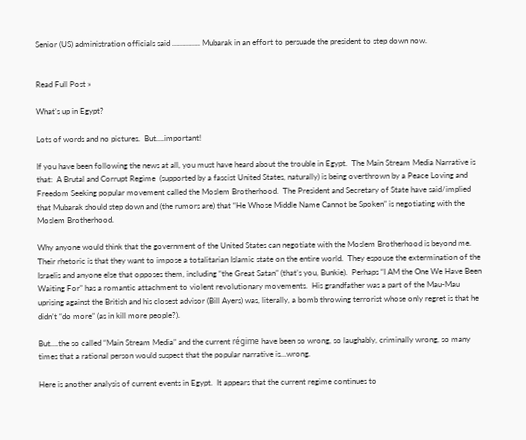Senior (US) administration officials said ………….. Mubarak in an effort to persuade the president to step down now.


Read Full Post »

What’s up in Egypt?

Lots of words and no pictures.  But….important!

If you have been following the news at all, you must have heard about the trouble in Egypt.  The Main Stream Media Narrative is that:  A Brutal and Corrupt Regime  (supported by a fascist United States, naturally) is being overthrown by a Peace Loving and Freedom Seeking popular movement called the Moslem Brotherhood.  The President and Secretary of State have said/implied that Mubarak should step down and (the rumors are) that “He Whose Middle Name Cannot be Spoken” is negotiating with the Moslem Brotherhood.

Why anyone would think that the government of the United States can negotiate with the Moslem Brotherhood is beyond me.  Their rhetoric is that they want to impose a totalitarian Islamic state on the entire world.  They espouse the extermination of the Israelis and anyone else that opposes them, including “the Great Satan” (that’s you, Bunkie).  Perhaps “I AM the One We Have Been Waiting For” has a romantic attachment to violent revolutionary movements.  His grandfather was a part of the Mau-Mau uprising against the British and his closest advisor (Bill Ayers) was, literally, a bomb throwing terrorist whose only regret is that he didn’t “do more” (as in kill more people?).

But….the so called “Main Stream Media” and the current régime have been so wrong, so laughably, criminally wrong, so many times that a rational person would suspect that the popular narrative is…wrong.

Here is another analysis of current events in Egypt.  It appears that the current regime continues to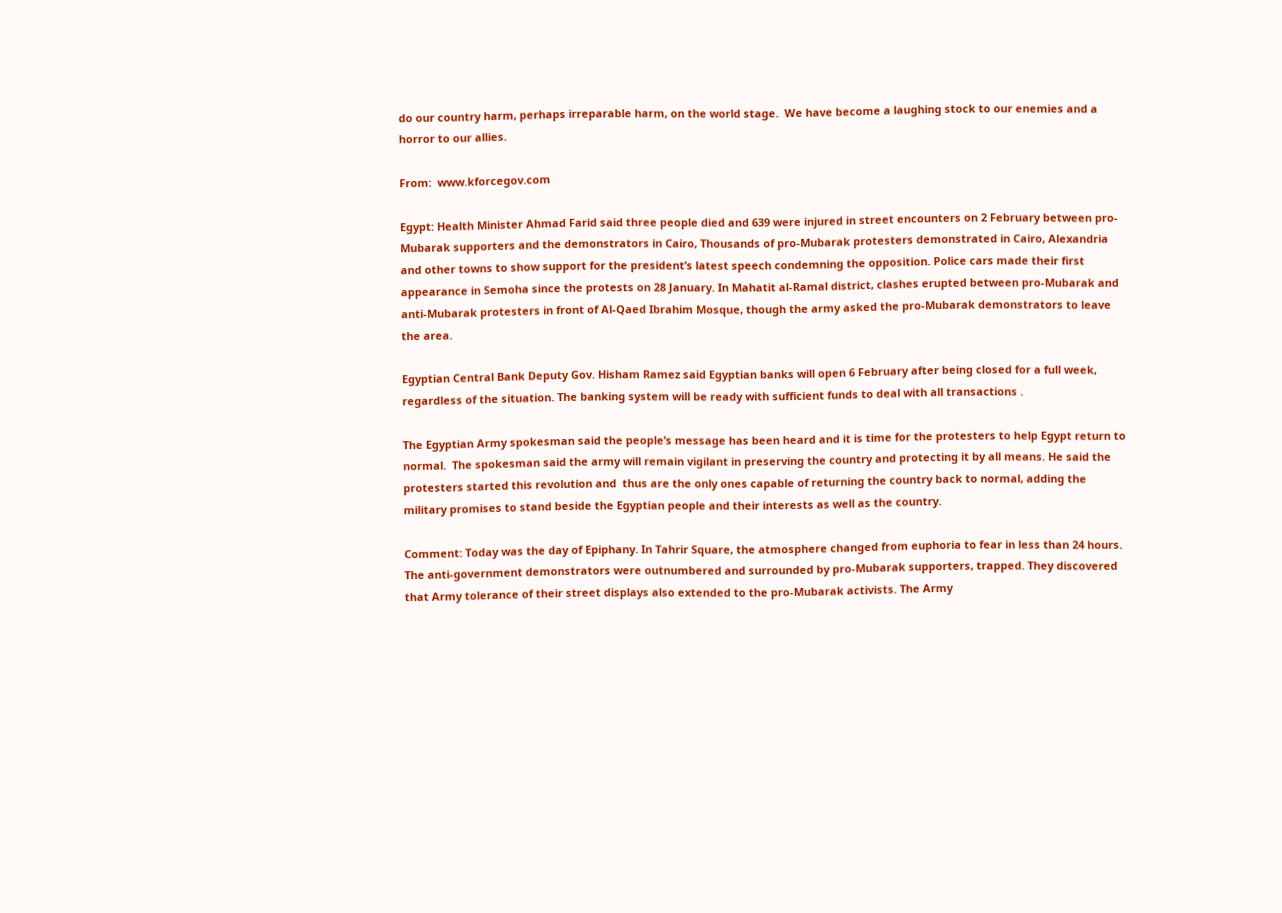do our country harm, perhaps irreparable harm, on the world stage.  We have become a laughing stock to our enemies and a horror to our allies.

From:  www.kforcegov.com

Egypt: Health Minister Ahmad Farid said three people died and 639 were injured in street encounters on 2 February between pro-Mubarak supporters and the demonstrators in Cairo, Thousands of pro-Mubarak protesters demonstrated in Cairo, Alexandria and other towns to show support for the president’s latest speech condemning the opposition. Police cars made their first appearance in Semoha since the protests on 28 January. In Mahatit al-Ramal district, clashes erupted between pro-Mubarak and anti-Mubarak protesters in front of Al-Qaed Ibrahim Mosque, though the army asked the pro-Mubarak demonstrators to leave the area.

Egyptian Central Bank Deputy Gov. Hisham Ramez said Egyptian banks will open 6 February after being closed for a full week, regardless of the situation. The banking system will be ready with sufficient funds to deal with all transactions .

The Egyptian Army spokesman said the people’s message has been heard and it is time for the protesters to help Egypt return to normal.  The spokesman said the army will remain vigilant in preserving the country and protecting it by all means. He said the protesters started this revolution and  thus are the only ones capable of returning the country back to normal, adding the military promises to stand beside the Egyptian people and their interests as well as the country.

Comment: Today was the day of Epiphany. In Tahrir Square, the atmosphere changed from euphoria to fear in less than 24 hours. The anti-government demonstrators were outnumbered and surrounded by pro-Mubarak supporters, trapped. They discovered that Army tolerance of their street displays also extended to the pro-Mubarak activists. The Army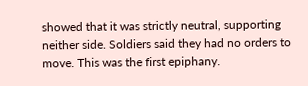showed that it was strictly neutral, supporting neither side. Soldiers said they had no orders to move. This was the first epiphany.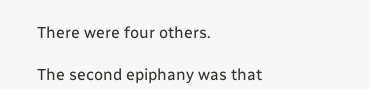There were four others.

The second epiphany was that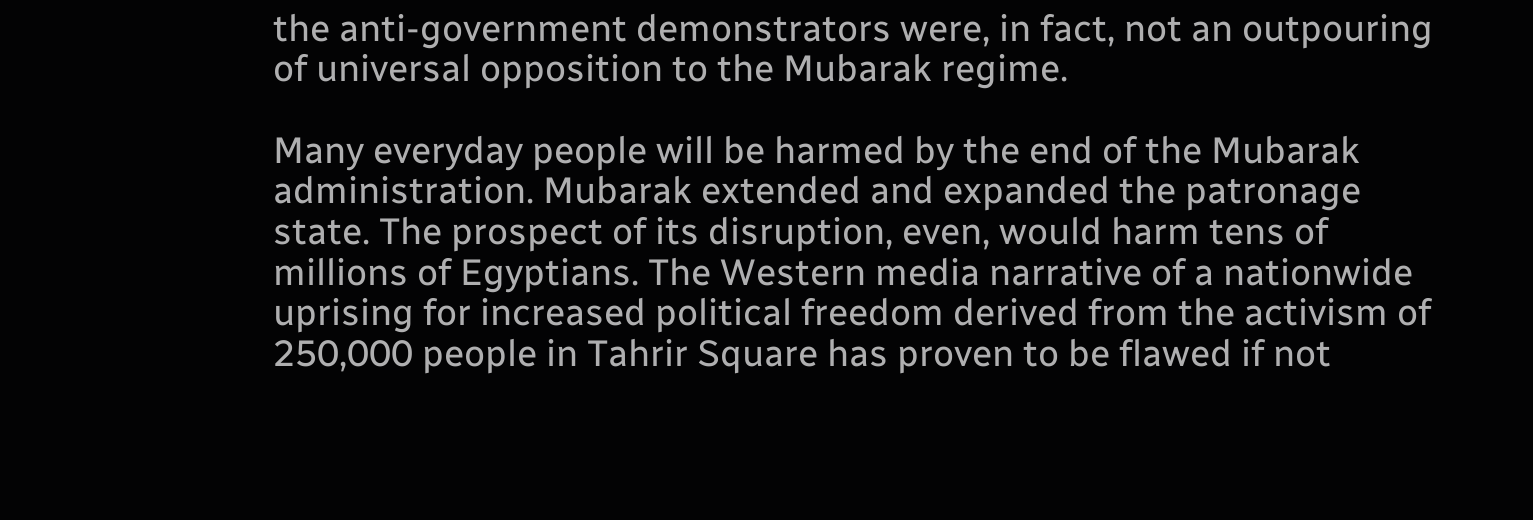the anti-government demonstrators were, in fact, not an outpouring of universal opposition to the Mubarak regime.

Many everyday people will be harmed by the end of the Mubarak administration. Mubarak extended and expanded the patronage state. The prospect of its disruption, even, would harm tens of millions of Egyptians. The Western media narrative of a nationwide uprising for increased political freedom derived from the activism of 250,000 people in Tahrir Square has proven to be flawed if not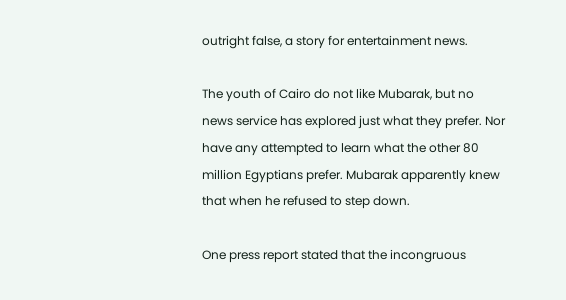outright false, a story for entertainment news.

The youth of Cairo do not like Mubarak, but no news service has explored just what they prefer. Nor have any attempted to learn what the other 80 million Egyptians prefer. Mubarak apparently knew that when he refused to step down.

One press report stated that the incongruous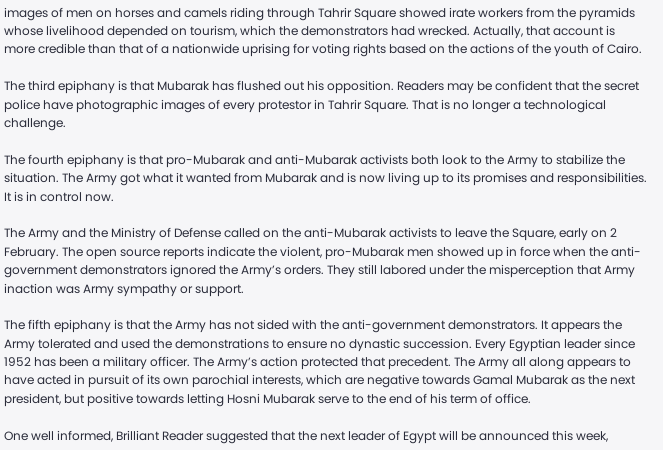images of men on horses and camels riding through Tahrir Square showed irate workers from the pyramids whose livelihood depended on tourism, which the demonstrators had wrecked. Actually, that account is more credible than that of a nationwide uprising for voting rights based on the actions of the youth of Cairo.

The third epiphany is that Mubarak has flushed out his opposition. Readers may be confident that the secret police have photographic images of every protestor in Tahrir Square. That is no longer a technological challenge.

The fourth epiphany is that pro-Mubarak and anti-Mubarak activists both look to the Army to stabilize the situation. The Army got what it wanted from Mubarak and is now living up to its promises and responsibilities. It is in control now.

The Army and the Ministry of Defense called on the anti-Mubarak activists to leave the Square, early on 2 February. The open source reports indicate the violent, pro-Mubarak men showed up in force when the anti-government demonstrators ignored the Army’s orders. They still labored under the misperception that Army inaction was Army sympathy or support.

The fifth epiphany is that the Army has not sided with the anti-government demonstrators. It appears the Army tolerated and used the demonstrations to ensure no dynastic succession. Every Egyptian leader since 1952 has been a military officer. The Army’s action protected that precedent. The Army all along appears to have acted in pursuit of its own parochial interests, which are negative towards Gamal Mubarak as the next president, but positive towards letting Hosni Mubarak serve to the end of his term of office.

One well informed, Brilliant Reader suggested that the next leader of Egypt will be announced this week,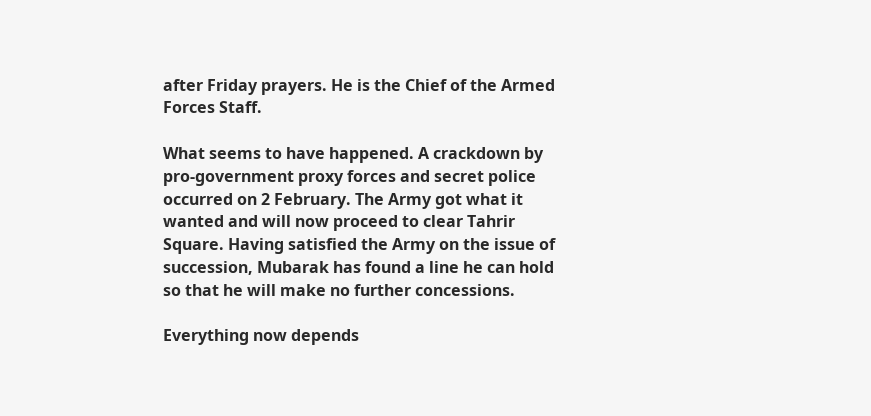after Friday prayers. He is the Chief of the Armed Forces Staff.

What seems to have happened. A crackdown by pro-government proxy forces and secret police occurred on 2 February. The Army got what it wanted and will now proceed to clear Tahrir Square. Having satisfied the Army on the issue of succession, Mubarak has found a line he can hold so that he will make no further concessions.

Everything now depends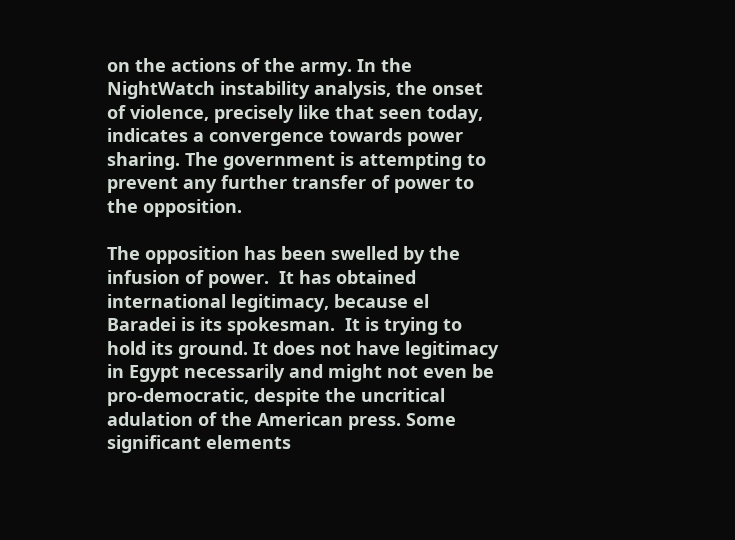on the actions of the army. In the NightWatch instability analysis, the onset of violence, precisely like that seen today, indicates a convergence towards power sharing. The government is attempting to prevent any further transfer of power to the opposition.

The opposition has been swelled by the infusion of power.  It has obtained international legitimacy, because el Baradei is its spokesman.  It is trying to hold its ground. It does not have legitimacy in Egypt necessarily and might not even be pro-democratic, despite the uncritical adulation of the American press. Some significant elements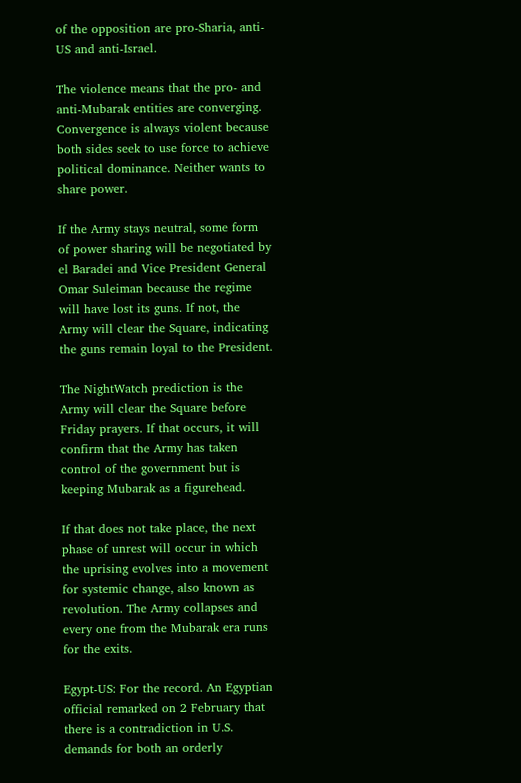of the opposition are pro-Sharia, anti-US and anti-Israel.

The violence means that the pro- and anti-Mubarak entities are converging. Convergence is always violent because both sides seek to use force to achieve political dominance. Neither wants to share power.

If the Army stays neutral, some form of power sharing will be negotiated by el Baradei and Vice President General Omar Suleiman because the regime will have lost its guns. If not, the Army will clear the Square, indicating the guns remain loyal to the President.

The NightWatch prediction is the Army will clear the Square before Friday prayers. If that occurs, it will confirm that the Army has taken control of the government but is keeping Mubarak as a figurehead.

If that does not take place, the next phase of unrest will occur in which the uprising evolves into a movement for systemic change, also known as revolution. The Army collapses and every one from the Mubarak era runs for the exits.

Egypt-US: For the record. An Egyptian official remarked on 2 February that there is a contradiction in U.S. demands for both an orderly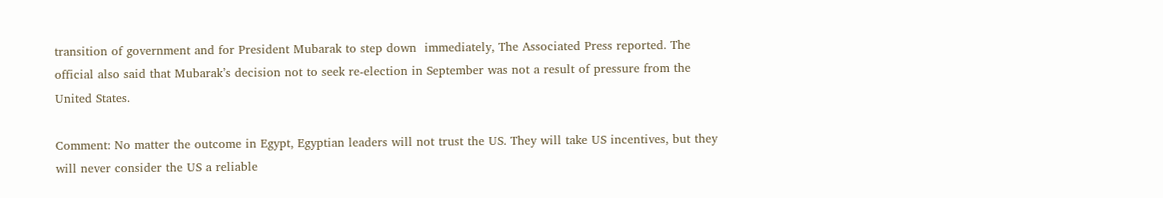transition of government and for President Mubarak to step down  immediately, The Associated Press reported. The official also said that Mubarak’s decision not to seek re-election in September was not a result of pressure from the United States.

Comment: No matter the outcome in Egypt, Egyptian leaders will not trust the US. They will take US incentives, but they will never consider the US a reliable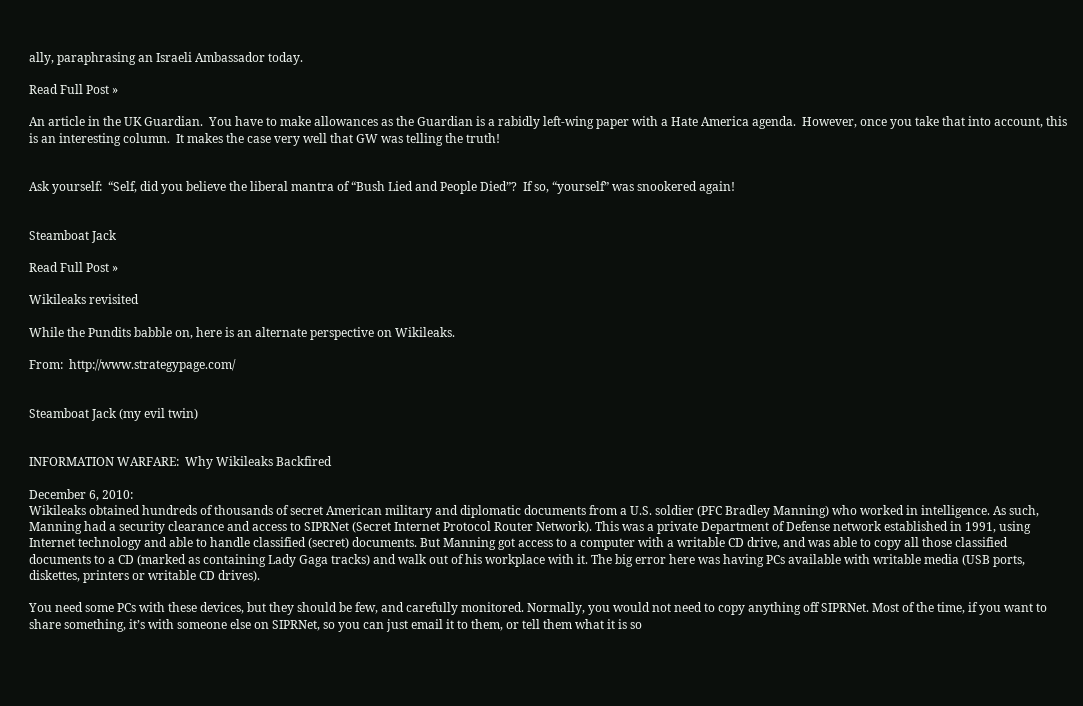ally, paraphrasing an Israeli Ambassador today.

Read Full Post »

An article in the UK Guardian.  You have to make allowances as the Guardian is a rabidly left-wing paper with a Hate America agenda.  However, once you take that into account, this is an interesting column.  It makes the case very well that GW was telling the truth!


Ask yourself:  “Self, did you believe the liberal mantra of “Bush Lied and People Died”?  If so, “yourself” was snookered again!


Steamboat Jack

Read Full Post »

Wikileaks revisited

While the Pundits babble on, here is an alternate perspective on Wikileaks.

From:  http://www.strategypage.com/


Steamboat Jack (my evil twin)


INFORMATION WARFARE:  Why Wikileaks Backfired

December 6, 2010:
Wikileaks obtained hundreds of thousands of secret American military and diplomatic documents from a U.S. soldier (PFC Bradley Manning) who worked in intelligence. As such, Manning had a security clearance and access to SIPRNet (Secret Internet Protocol Router Network). This was a private Department of Defense network established in 1991, using Internet technology and able to handle classified (secret) documents. But Manning got access to a computer with a writable CD drive, and was able to copy all those classified documents to a CD (marked as containing Lady Gaga tracks) and walk out of his workplace with it. The big error here was having PCs available with writable media (USB ports, diskettes, printers or writable CD drives).

You need some PCs with these devices, but they should be few, and carefully monitored. Normally, you would not need to copy anything off SIPRNet. Most of the time, if you want to share something, it’s with someone else on SIPRNet, so you can just email it to them, or tell them what it is so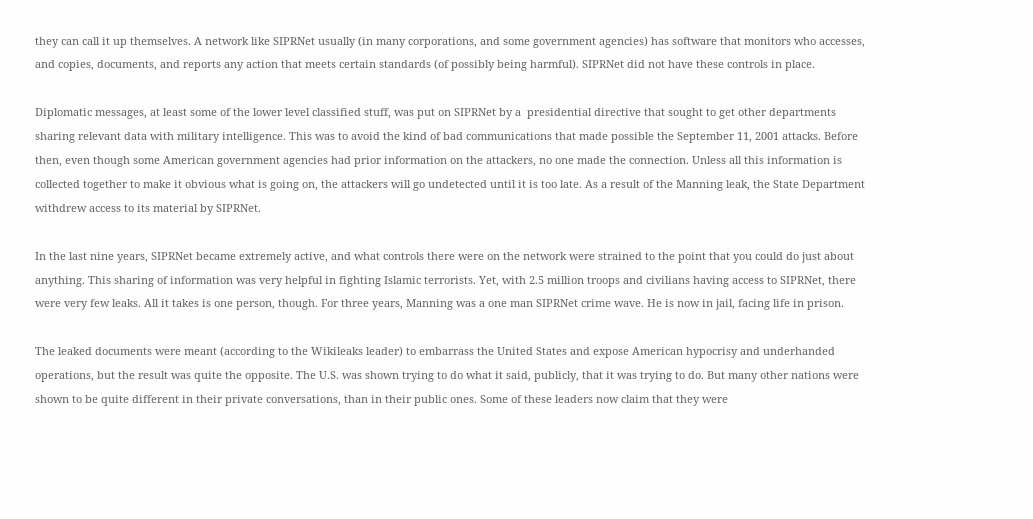they can call it up themselves. A network like SIPRNet usually (in many corporations, and some government agencies) has software that monitors who accesses, and copies, documents, and reports any action that meets certain standards (of possibly being harmful). SIPRNet did not have these controls in place.

Diplomatic messages, at least some of the lower level classified stuff, was put on SIPRNet by a  presidential directive that sought to get other departments sharing relevant data with military intelligence. This was to avoid the kind of bad communications that made possible the September 11, 2001 attacks. Before then, even though some American government agencies had prior information on the attackers, no one made the connection. Unless all this information is collected together to make it obvious what is going on, the attackers will go undetected until it is too late. As a result of the Manning leak, the State Department withdrew access to its material by SIPRNet.

In the last nine years, SIPRNet became extremely active, and what controls there were on the network were strained to the point that you could do just about anything. This sharing of information was very helpful in fighting Islamic terrorists. Yet, with 2.5 million troops and civilians having access to SIPRNet, there were very few leaks. All it takes is one person, though. For three years, Manning was a one man SIPRNet crime wave. He is now in jail, facing life in prison.

The leaked documents were meant (according to the Wikileaks leader) to embarrass the United States and expose American hypocrisy and underhanded operations, but the result was quite the opposite. The U.S. was shown trying to do what it said, publicly, that it was trying to do. But many other nations were shown to be quite different in their private conversations, than in their public ones. Some of these leaders now claim that they were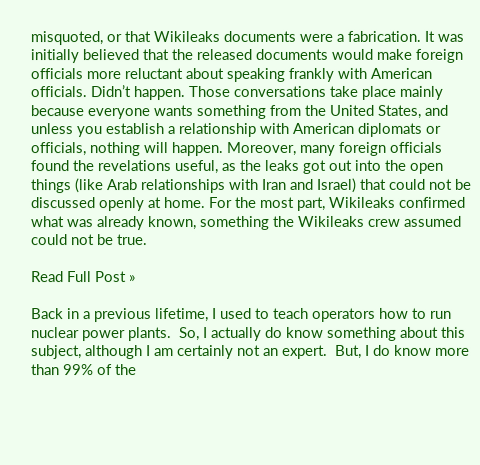misquoted, or that Wikileaks documents were a fabrication. It was initially believed that the released documents would make foreign officials more reluctant about speaking frankly with American officials. Didn’t happen. Those conversations take place mainly because everyone wants something from the United States, and unless you establish a relationship with American diplomats or officials, nothing will happen. Moreover, many foreign officials found the revelations useful, as the leaks got out into the open things (like Arab relationships with Iran and Israel) that could not be discussed openly at home. For the most part, Wikileaks confirmed what was already known, something the Wikileaks crew assumed could not be true.

Read Full Post »

Back in a previous lifetime, I used to teach operators how to run nuclear power plants.  So, I actually do know something about this subject, although I am certainly not an expert.  But, I do know more than 99% of the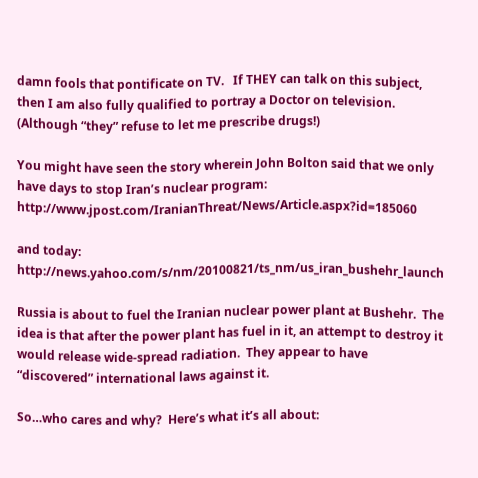damn fools that pontificate on TV.   If THEY can talk on this subject, then I am also fully qualified to portray a Doctor on television.  (Although “they” refuse to let me prescribe drugs!)

You might have seen the story wherein John Bolton said that we only have days to stop Iran’s nuclear program:  http://www.jpost.com/IranianThreat/News/Article.aspx?id=185060

and today:  http://news.yahoo.com/s/nm/20100821/ts_nm/us_iran_bushehr_launch

Russia is about to fuel the Iranian nuclear power plant at Bushehr.  The idea is that after the power plant has fuel in it, an attempt to destroy it would release wide-spread radiation.  They appear to have “discovered” international laws against it.

So…who cares and why?  Here’s what it’s all about: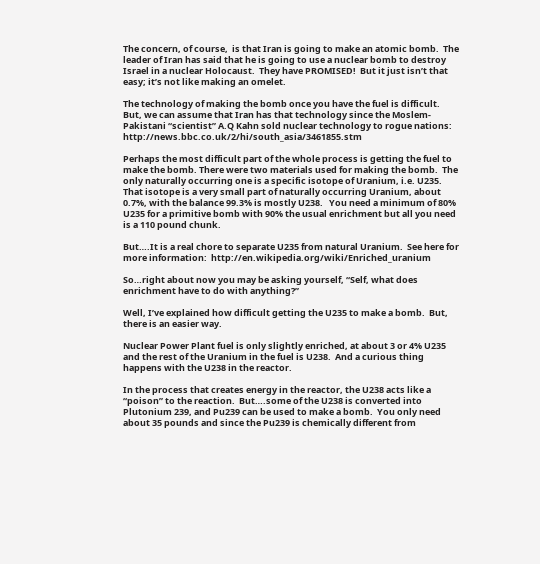The concern, of course,  is that Iran is going to make an atomic bomb.  The leader of Iran has said that he is going to use a nuclear bomb to destroy Israel in a nuclear Holocaust.  They have PROMISED!  But it just isn’t that easy; it’s not like making an omelet.

The technology of making the bomb once you have the fuel is difficult.  But, we can assume that Iran has that technology since the Moslem-Pakistani “scientist” A.Q Kahn sold nuclear technology to rogue nations:  http://news.bbc.co.uk/2/hi/south_asia/3461855.stm

Perhaps the most difficult part of the whole process is getting the fuel to make the bomb. There were two materials used for making the bomb.  The only naturally occurring one is a specific isotope of Uranium, i.e. U235.  That isotope is a very small part of naturally occurring Uranium, about 0.7%, with the balance 99.3% is mostly U238.   You need a minimum of 80% U235 for a primitive bomb with 90% the usual enrichment but all you need is a 110 pound chunk.

But….It is a real chore to separate U235 from natural Uranium.  See here for more information:  http://en.wikipedia.org/wiki/Enriched_uranium

So…right about now you may be asking yourself, “Self, what does enrichment have to do with anything?”

Well, I’ve explained how difficult getting the U235 to make a bomb.  But, there is an easier way.

Nuclear Power Plant fuel is only slightly enriched, at about 3 or 4% U235 and the rest of the Uranium in the fuel is U238.  And a curious thing happens with the U238 in the reactor.

In the process that creates energy in the reactor, the U238 acts like a “poison” to the reaction.  But….some of the U238 is converted into Plutonium 239, and Pu239 can be used to make a bomb.  You only need about 35 pounds and since the Pu239 is chemically different from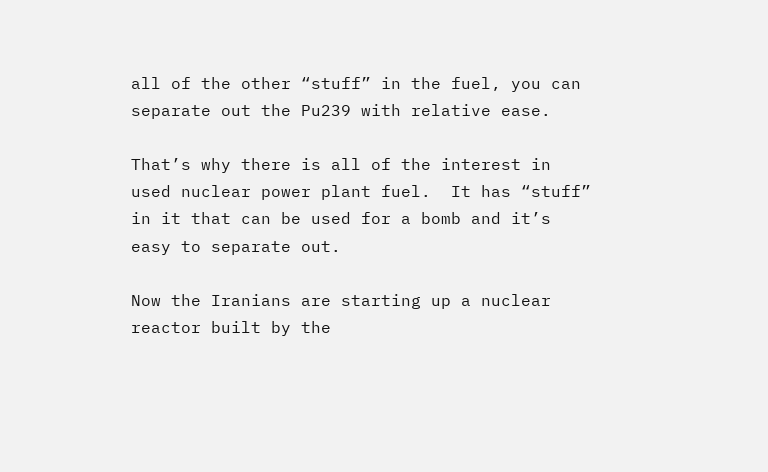all of the other “stuff” in the fuel, you can separate out the Pu239 with relative ease.

That’s why there is all of the interest in used nuclear power plant fuel.  It has “stuff” in it that can be used for a bomb and it’s easy to separate out.

Now the Iranians are starting up a nuclear reactor built by the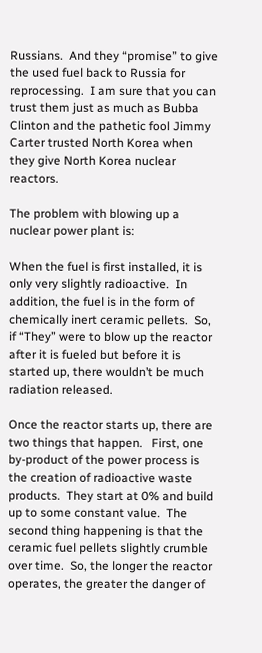Russians.  And they “promise” to give the used fuel back to Russia for reprocessing.  I am sure that you can trust them just as much as Bubba Clinton and the pathetic fool Jimmy Carter trusted North Korea when they give North Korea nuclear reactors.

The problem with blowing up a nuclear power plant is:

When the fuel is first installed, it is only very slightly radioactive.  In addition, the fuel is in the form of chemically inert ceramic pellets.  So, if “They” were to blow up the reactor after it is fueled but before it is started up, there wouldn’t be much radiation released.

Once the reactor starts up, there are two things that happen.   First, one by-product of the power process is the creation of radioactive waste products.  They start at 0% and build up to some constant value.  The second thing happening is that the ceramic fuel pellets slightly crumble over time.  So, the longer the reactor operates, the greater the danger of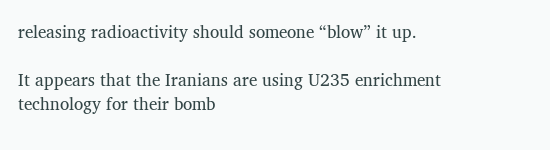releasing radioactivity should someone “blow” it up.

It appears that the Iranians are using U235 enrichment technology for their bomb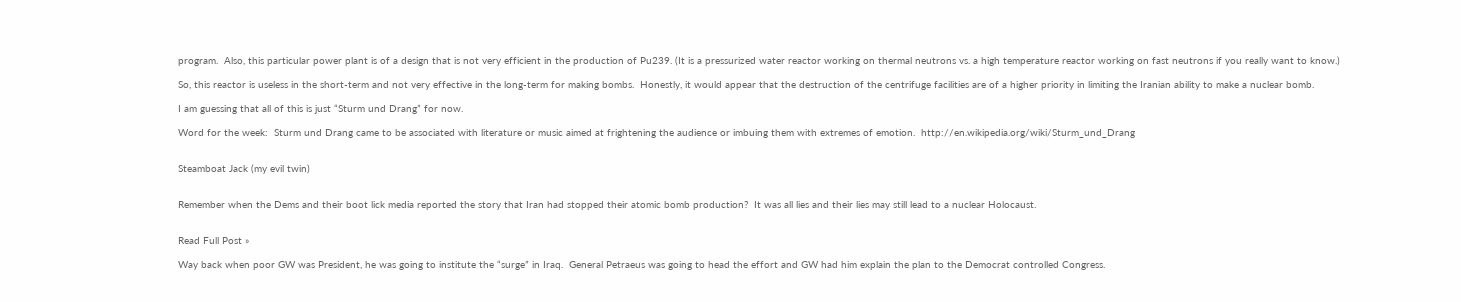program.  Also, this particular power plant is of a design that is not very efficient in the production of Pu239. (It is a pressurized water reactor working on thermal neutrons vs. a high temperature reactor working on fast neutrons if you really want to know.)

So, this reactor is useless in the short-term and not very effective in the long-term for making bombs.  Honestly, it would appear that the destruction of the centrifuge facilities are of a higher priority in limiting the Iranian ability to make a nuclear bomb.

I am guessing that all of this is just “Sturm und Drang” for now.

Word for the week:  Sturm und Drang came to be associated with literature or music aimed at frightening the audience or imbuing them with extremes of emotion.  http://en.wikipedia.org/wiki/Sturm_und_Drang


Steamboat Jack (my evil twin)


Remember when the Dems and their boot lick media reported the story that Iran had stopped their atomic bomb production?  It was all lies and their lies may still lead to a nuclear Holocaust.


Read Full Post »

Way back when poor GW was President, he was going to institute the “surge” in Iraq.  General Petraeus was going to head the effort and GW had him explain the plan to the Democrat controlled Congress.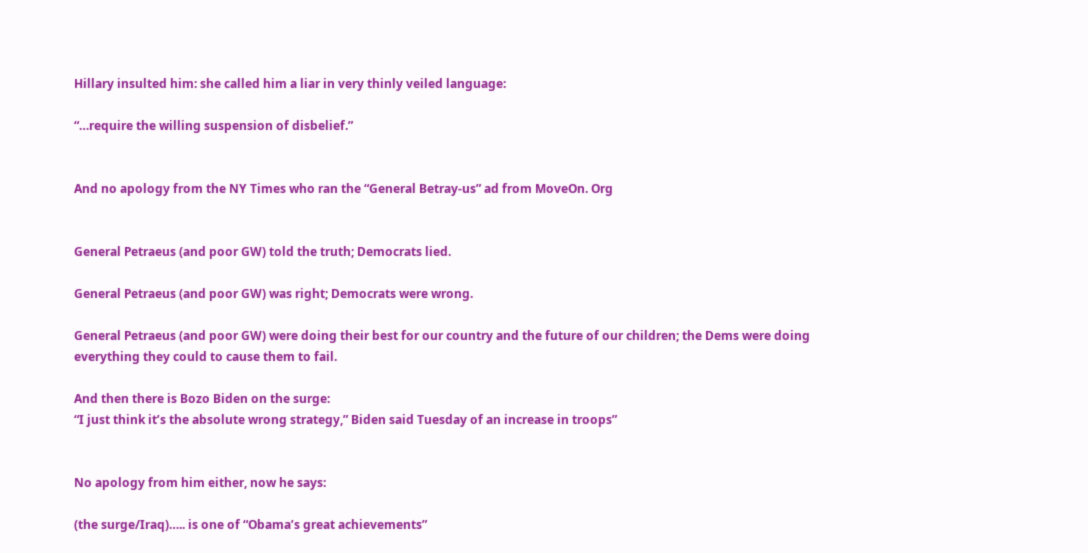Hillary insulted him: she called him a liar in very thinly veiled language:

“…require the willing suspension of disbelief.”


And no apology from the NY Times who ran the “General Betray-us” ad from MoveOn. Org


General Petraeus (and poor GW) told the truth; Democrats lied.

General Petraeus (and poor GW) was right; Democrats were wrong.

General Petraeus (and poor GW) were doing their best for our country and the future of our children; the Dems were doing everything they could to cause them to fail.

And then there is Bozo Biden on the surge:
“I just think it’s the absolute wrong strategy,” Biden said Tuesday of an increase in troops”


No apology from him either, now he says:

(the surge/Iraq)….. is one of “Obama’s great achievements”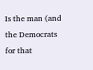Is the man (and the Democrats for that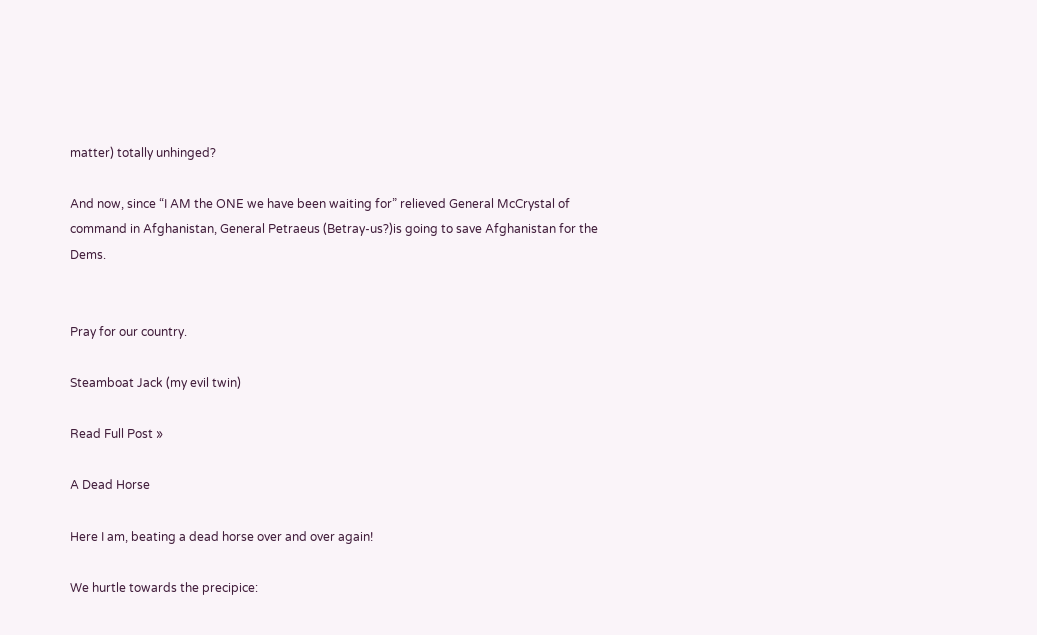matter) totally unhinged?

And now, since “I AM the ONE we have been waiting for” relieved General McCrystal of command in Afghanistan, General Petraeus (Betray-us?)is going to save Afghanistan for the Dems.


Pray for our country.

Steamboat Jack (my evil twin)

Read Full Post »

A Dead Horse

Here I am, beating a dead horse over and over again!

We hurtle towards the precipice: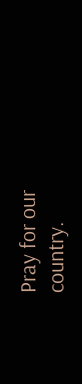Pray for our country.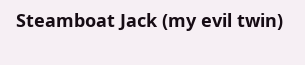Steamboat Jack (my evil twin)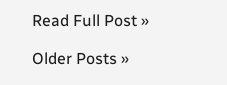Read Full Post »

Older Posts »